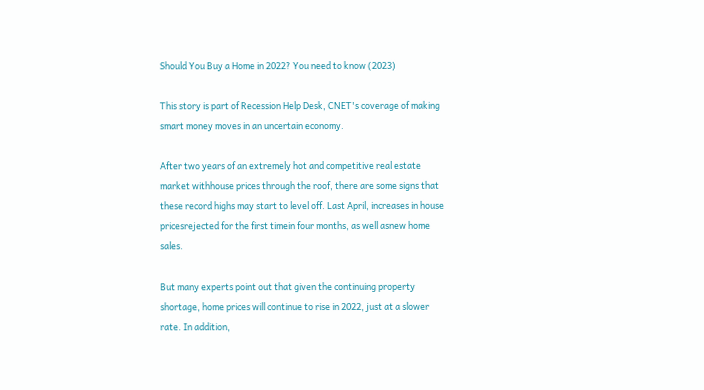Should You Buy a Home in 2022? You need to know (2023)

This story is part of Recession Help Desk, CNET's coverage of making smart money moves in an uncertain economy.

After two years of an extremely hot and competitive real estate market withhouse prices through the roof, there are some signs that these record highs may start to level off. Last April, increases in house pricesrejected for the first timein four months, as well asnew home sales.

But many experts point out that given the continuing property shortage, home prices will continue to rise in 2022, just at a slower rate. In addition,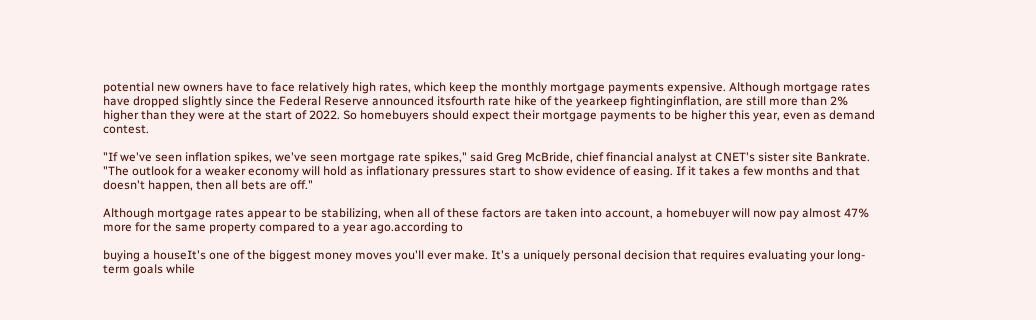potential new owners have to face relatively high rates, which keep the monthly mortgage payments expensive. Although mortgage rates have dropped slightly since the Federal Reserve announced itsfourth rate hike of the yearkeep fightinginflation, are still more than 2% higher than they were at the start of 2022. So homebuyers should expect their mortgage payments to be higher this year, even as demand contest.

"If we've seen inflation spikes, we've seen mortgage rate spikes," said Greg McBride, chief financial analyst at CNET's sister site Bankrate. "The outlook for a weaker economy will hold as inflationary pressures start to show evidence of easing. If it takes a few months and that doesn't happen, then all bets are off."

Although mortgage rates appear to be stabilizing, when all of these factors are taken into account, a homebuyer will now pay almost 47% more for the same property compared to a year ago.according to

buying a houseIt's one of the biggest money moves you'll ever make. It's a uniquely personal decision that requires evaluating your long-term goals while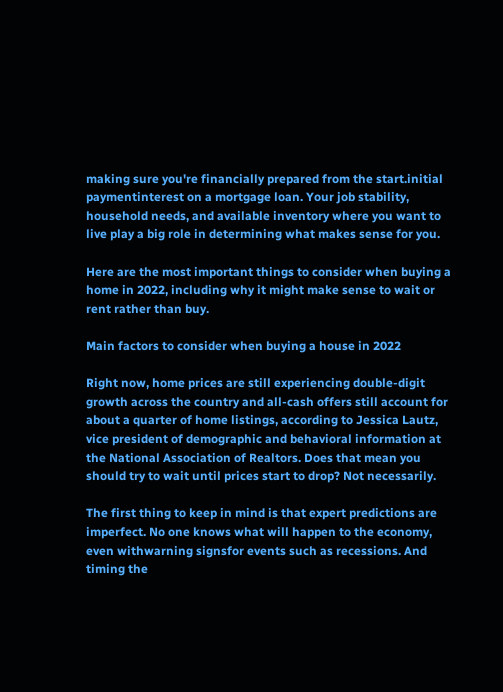making sure you're financially prepared from the start.initial paymentinterest on a mortgage loan. Your job stability, household needs, and available inventory where you want to live play a big role in determining what makes sense for you.

Here are the most important things to consider when buying a home in 2022, including why it might make sense to wait or rent rather than buy.

Main factors to consider when buying a house in 2022

Right now, home prices are still experiencing double-digit growth across the country and all-cash offers still account for about a quarter of home listings, according to Jessica Lautz, vice president of demographic and behavioral information at the National Association of Realtors. Does that mean you should try to wait until prices start to drop? Not necessarily.

The first thing to keep in mind is that expert predictions are imperfect. No one knows what will happen to the economy, even withwarning signsfor events such as recessions. And timing the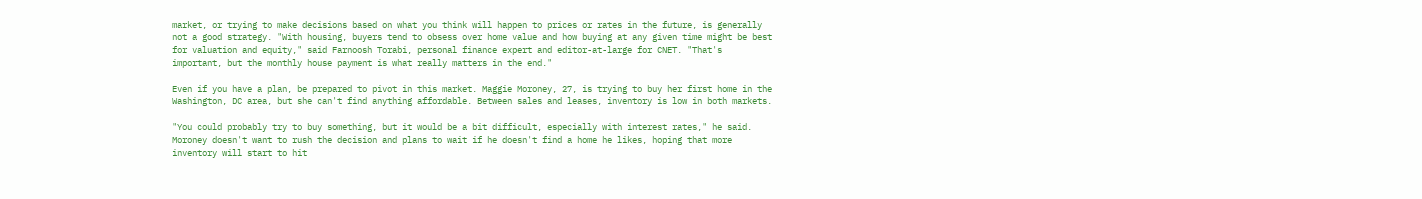market, or trying to make decisions based on what you think will happen to prices or rates in the future, is generally not a good strategy. "With housing, buyers tend to obsess over home value and how buying at any given time might be best for valuation and equity," said Farnoosh Torabi, personal finance expert and editor-at-large for CNET. "That's important, but the monthly house payment is what really matters in the end."

Even if you have a plan, be prepared to pivot in this market. Maggie Moroney, 27, is trying to buy her first home in the Washington, DC area, but she can't find anything affordable. Between sales and leases, inventory is low in both markets.

"You could probably try to buy something, but it would be a bit difficult, especially with interest rates," he said. Moroney doesn't want to rush the decision and plans to wait if he doesn't find a home he likes, hoping that more inventory will start to hit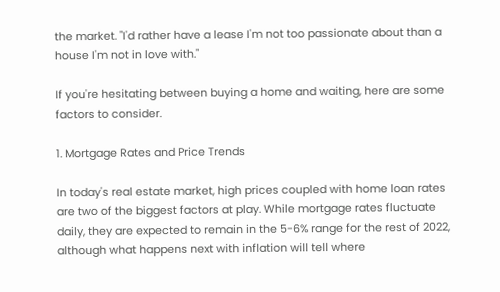the market. "I'd rather have a lease I'm not too passionate about than a house I'm not in love with."

If you're hesitating between buying a home and waiting, here are some factors to consider.

1. Mortgage Rates and Price Trends

In today's real estate market, high prices coupled with home loan rates are two of the biggest factors at play. While mortgage rates fluctuate daily, they are expected to remain in the 5-6% range for the rest of 2022, although what happens next with inflation will tell where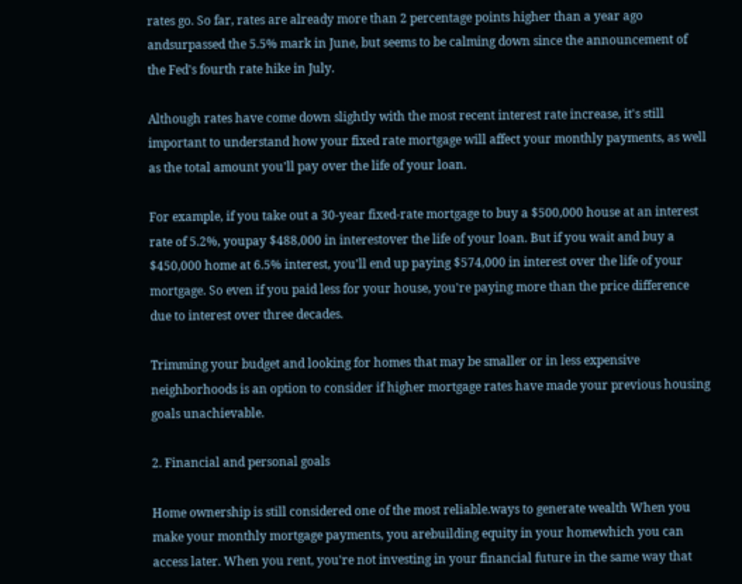rates go. So far, rates are already more than 2 percentage points higher than a year ago andsurpassed the 5.5% mark in June, but seems to be calming down since the announcement of the Fed's fourth rate hike in July.

Although rates have come down slightly with the most recent interest rate increase, it's still important to understand how your fixed rate mortgage will affect your monthly payments, as well as the total amount you'll pay over the life of your loan.

For example, if you take out a 30-year fixed-rate mortgage to buy a $500,000 house at an interest rate of 5.2%, youpay $488,000 in interestover the life of your loan. But if you wait and buy a $450,000 home at 6.5% interest, you'll end up paying $574,000 in interest over the life of your mortgage. So even if you paid less for your house, you're paying more than the price difference due to interest over three decades.

Trimming your budget and looking for homes that may be smaller or in less expensive neighborhoods is an option to consider if higher mortgage rates have made your previous housing goals unachievable.

2. Financial and personal goals

Home ownership is still considered one of the most reliable.ways to generate wealth When you make your monthly mortgage payments, you arebuilding equity in your homewhich you can access later. When you rent, you're not investing in your financial future in the same way that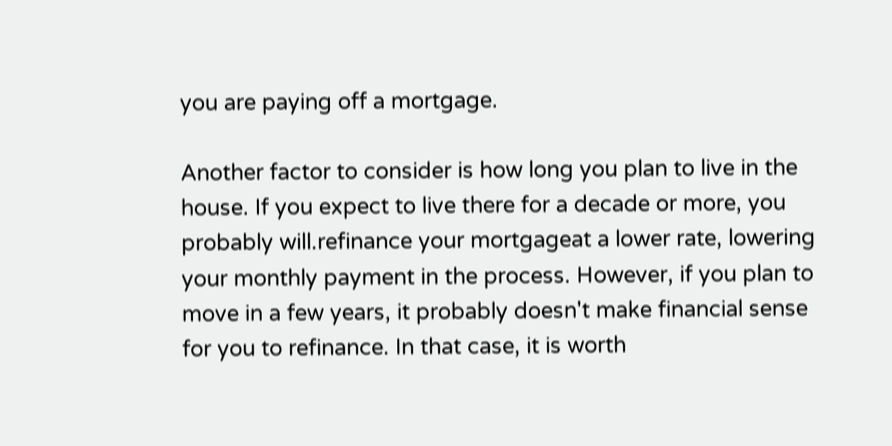you are paying off a mortgage.

Another factor to consider is how long you plan to live in the house. If you expect to live there for a decade or more, you probably will.refinance your mortgageat a lower rate, lowering your monthly payment in the process. However, if you plan to move in a few years, it probably doesn't make financial sense for you to refinance. In that case, it is worth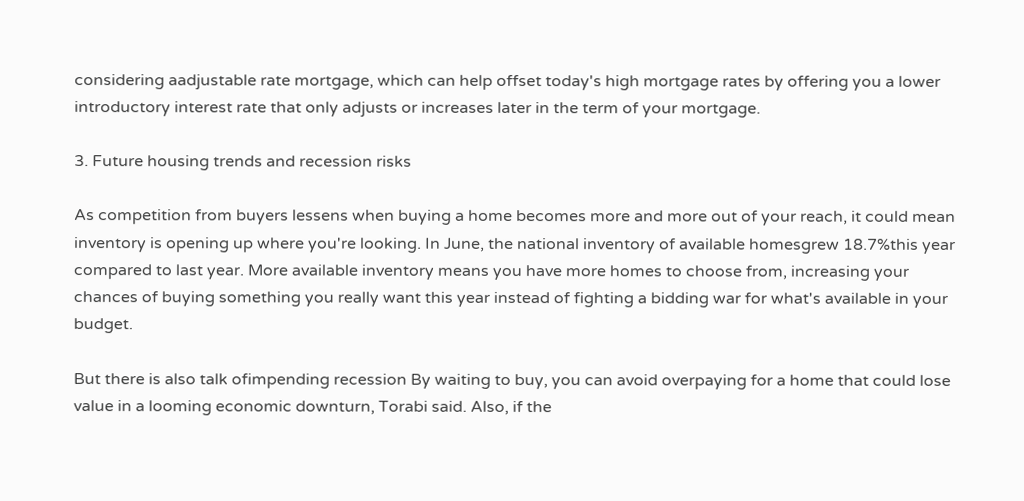considering aadjustable rate mortgage, which can help offset today's high mortgage rates by offering you a lower introductory interest rate that only adjusts or increases later in the term of your mortgage.

3. Future housing trends and recession risks

As competition from buyers lessens when buying a home becomes more and more out of your reach, it could mean inventory is opening up where you're looking. In June, the national inventory of available homesgrew 18.7%this year compared to last year. More available inventory means you have more homes to choose from, increasing your chances of buying something you really want this year instead of fighting a bidding war for what's available in your budget.

But there is also talk ofimpending recession By waiting to buy, you can avoid overpaying for a home that could lose value in a looming economic downturn, Torabi said. Also, if the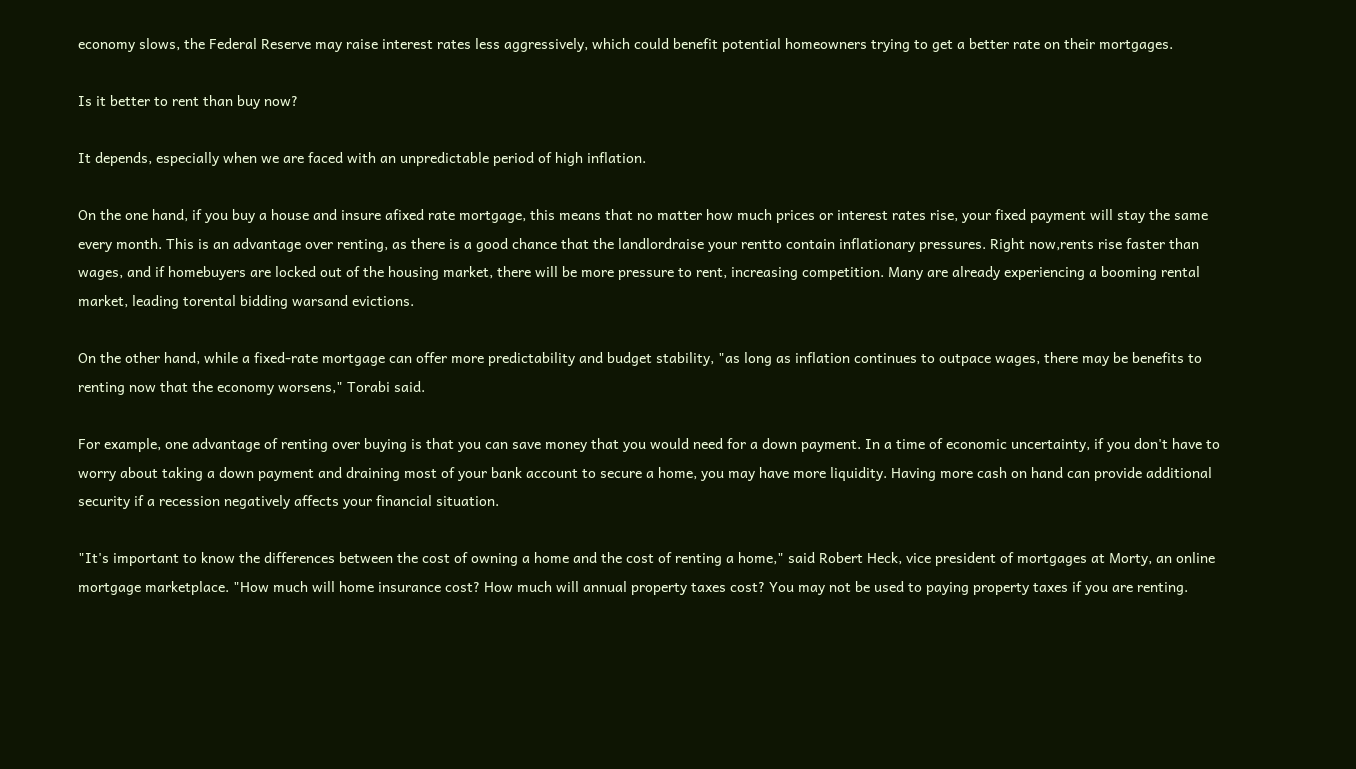economy slows, the Federal Reserve may raise interest rates less aggressively, which could benefit potential homeowners trying to get a better rate on their mortgages.

Is it better to rent than buy now?

It depends, especially when we are faced with an unpredictable period of high inflation.

On the one hand, if you buy a house and insure afixed rate mortgage, this means that no matter how much prices or interest rates rise, your fixed payment will stay the same every month. This is an advantage over renting, as there is a good chance that the landlordraise your rentto contain inflationary pressures. Right now,rents rise faster than wages, and if homebuyers are locked out of the housing market, there will be more pressure to rent, increasing competition. Many are already experiencing a booming rental market, leading torental bidding warsand evictions.

On the other hand, while a fixed-rate mortgage can offer more predictability and budget stability, "as long as inflation continues to outpace wages, there may be benefits to renting now that the economy worsens," Torabi said.

For example, one advantage of renting over buying is that you can save money that you would need for a down payment. In a time of economic uncertainty, if you don't have to worry about taking a down payment and draining most of your bank account to secure a home, you may have more liquidity. Having more cash on hand can provide additional security if a recession negatively affects your financial situation.

"It's important to know the differences between the cost of owning a home and the cost of renting a home," said Robert Heck, vice president of mortgages at Morty, an online mortgage marketplace. "How much will home insurance cost? How much will annual property taxes cost? You may not be used to paying property taxes if you are renting.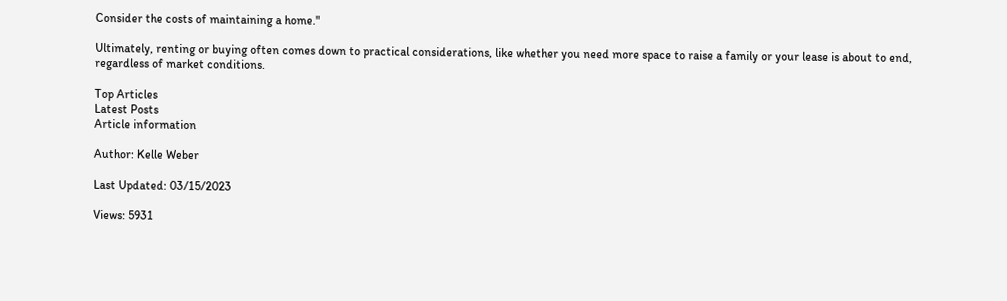Consider the costs of maintaining a home."

Ultimately, renting or buying often comes down to practical considerations, like whether you need more space to raise a family or your lease is about to end, regardless of market conditions.

Top Articles
Latest Posts
Article information

Author: Kelle Weber

Last Updated: 03/15/2023

Views: 5931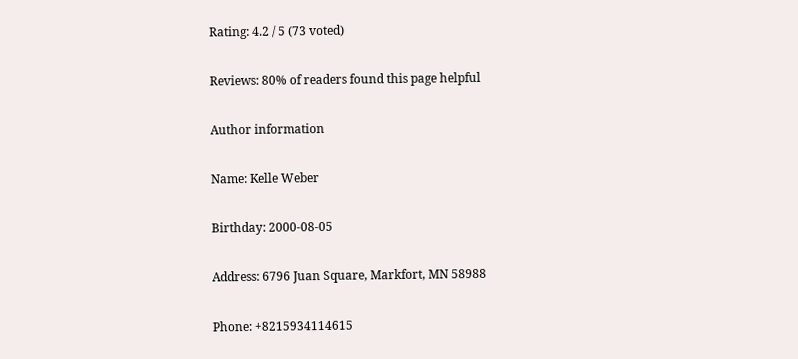Rating: 4.2 / 5 (73 voted)

Reviews: 80% of readers found this page helpful

Author information

Name: Kelle Weber

Birthday: 2000-08-05

Address: 6796 Juan Square, Markfort, MN 58988

Phone: +8215934114615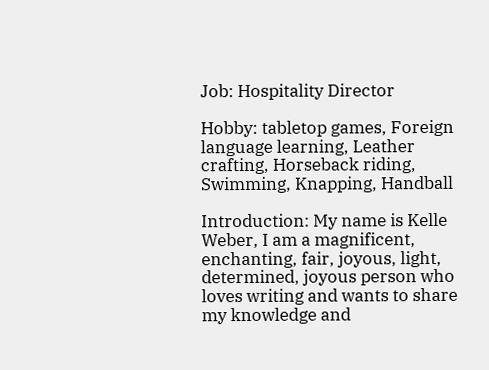Job: Hospitality Director

Hobby: tabletop games, Foreign language learning, Leather crafting, Horseback riding, Swimming, Knapping, Handball

Introduction: My name is Kelle Weber, I am a magnificent, enchanting, fair, joyous, light, determined, joyous person who loves writing and wants to share my knowledge and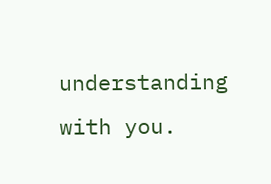understanding with you.